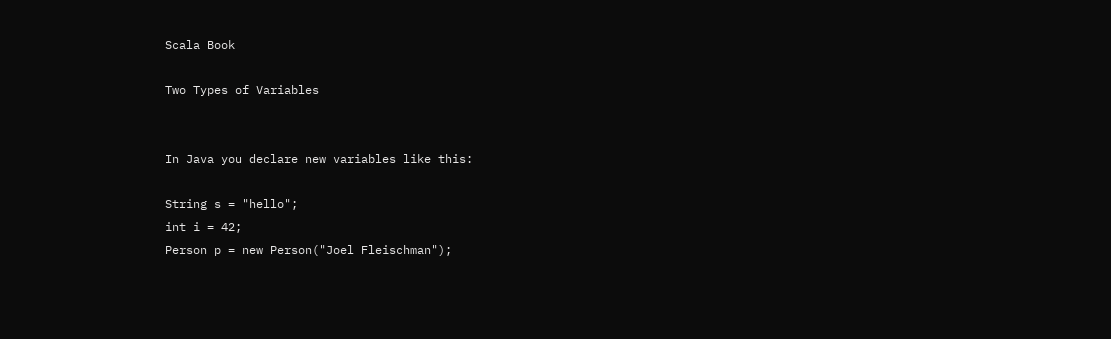Scala Book

Two Types of Variables


In Java you declare new variables like this:

String s = "hello";
int i = 42;
Person p = new Person("Joel Fleischman");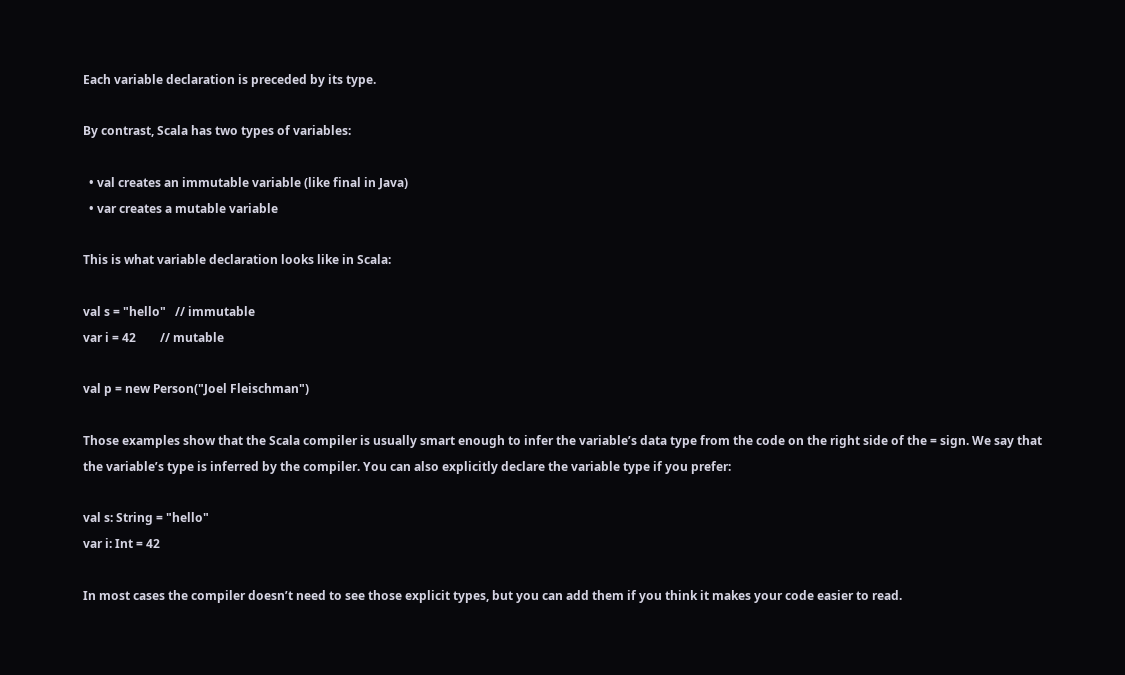Each variable declaration is preceded by its type.

By contrast, Scala has two types of variables:

  • val creates an immutable variable (like final in Java)
  • var creates a mutable variable

This is what variable declaration looks like in Scala:

val s = "hello"   // immutable
var i = 42        // mutable

val p = new Person("Joel Fleischman")

Those examples show that the Scala compiler is usually smart enough to infer the variable’s data type from the code on the right side of the = sign. We say that the variable’s type is inferred by the compiler. You can also explicitly declare the variable type if you prefer:

val s: String = "hello"
var i: Int = 42

In most cases the compiler doesn’t need to see those explicit types, but you can add them if you think it makes your code easier to read.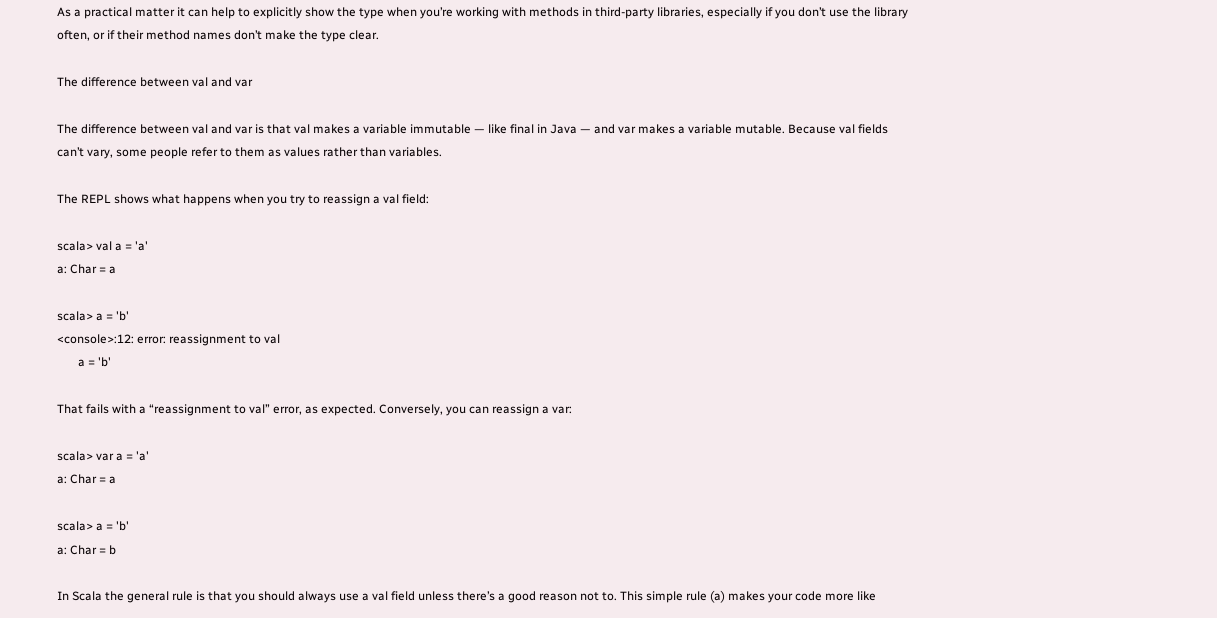As a practical matter it can help to explicitly show the type when you’re working with methods in third-party libraries, especially if you don’t use the library often, or if their method names don’t make the type clear.

The difference between val and var

The difference between val and var is that val makes a variable immutable — like final in Java — and var makes a variable mutable. Because val fields can’t vary, some people refer to them as values rather than variables.

The REPL shows what happens when you try to reassign a val field:

scala> val a = 'a'
a: Char = a

scala> a = 'b'
<console>:12: error: reassignment to val
       a = 'b'

That fails with a “reassignment to val” error, as expected. Conversely, you can reassign a var:

scala> var a = 'a'
a: Char = a

scala> a = 'b'
a: Char = b

In Scala the general rule is that you should always use a val field unless there’s a good reason not to. This simple rule (a) makes your code more like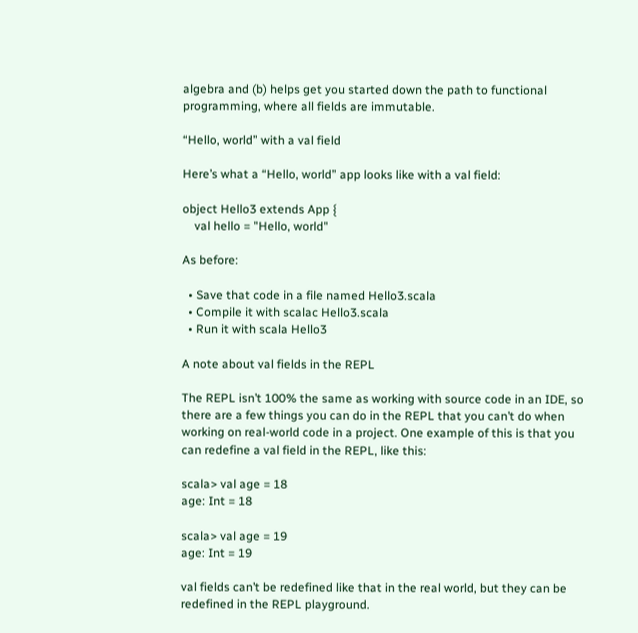algebra and (b) helps get you started down the path to functional programming, where all fields are immutable.

“Hello, world” with a val field

Here’s what a “Hello, world” app looks like with a val field:

object Hello3 extends App {
    val hello = "Hello, world"

As before:

  • Save that code in a file named Hello3.scala
  • Compile it with scalac Hello3.scala
  • Run it with scala Hello3

A note about val fields in the REPL

The REPL isn’t 100% the same as working with source code in an IDE, so there are a few things you can do in the REPL that you can’t do when working on real-world code in a project. One example of this is that you can redefine a val field in the REPL, like this:

scala> val age = 18
age: Int = 18

scala> val age = 19
age: Int = 19

val fields can’t be redefined like that in the real world, but they can be redefined in the REPL playground.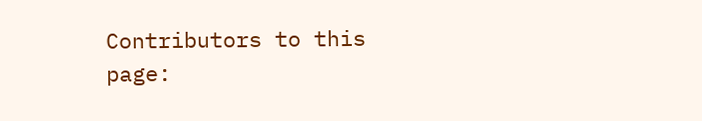Contributors to this page: